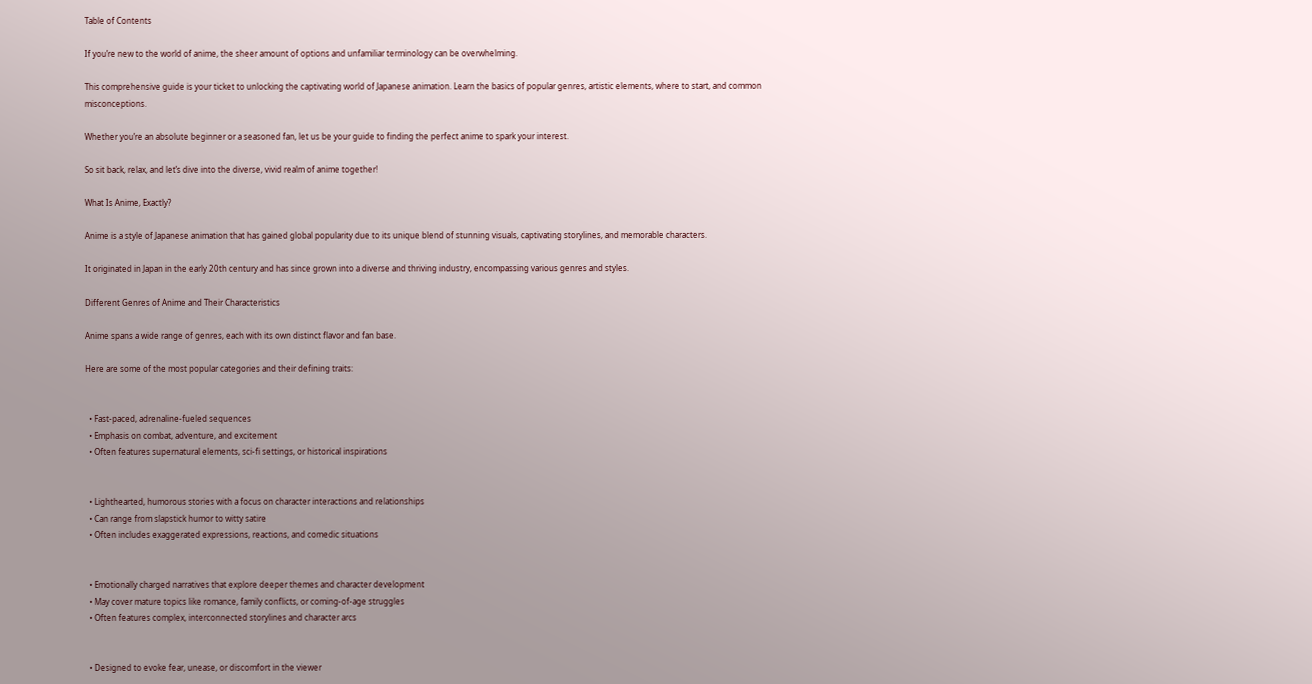Table of Contents

If you’re new to the world of anime, the sheer amount of options and unfamiliar terminology can be overwhelming.

This comprehensive guide is your ticket to unlocking the captivating world of Japanese animation. Learn the basics of popular genres, artistic elements, where to start, and common misconceptions.

Whether you’re an absolute beginner or a seasoned fan, let us be your guide to finding the perfect anime to spark your interest.

So sit back, relax, and let’s dive into the diverse, vivid realm of anime together!

What Is Anime, Exactly?

Anime is a style of Japanese animation that has gained global popularity due to its unique blend of stunning visuals, captivating storylines, and memorable characters.

It originated in Japan in the early 20th century and has since grown into a diverse and thriving industry, encompassing various genres and styles.

Different Genres of Anime and Their Characteristics

Anime spans a wide range of genres, each with its own distinct flavor and fan base.

Here are some of the most popular categories and their defining traits:


  • Fast-paced, adrenaline-fueled sequences
  • Emphasis on combat, adventure, and excitement
  • Often features supernatural elements, sci-fi settings, or historical inspirations


  • Lighthearted, humorous stories with a focus on character interactions and relationships
  • Can range from slapstick humor to witty satire
  • Often includes exaggerated expressions, reactions, and comedic situations


  • Emotionally charged narratives that explore deeper themes and character development
  • May cover mature topics like romance, family conflicts, or coming-of-age struggles
  • Often features complex, interconnected storylines and character arcs


  • Designed to evoke fear, unease, or discomfort in the viewer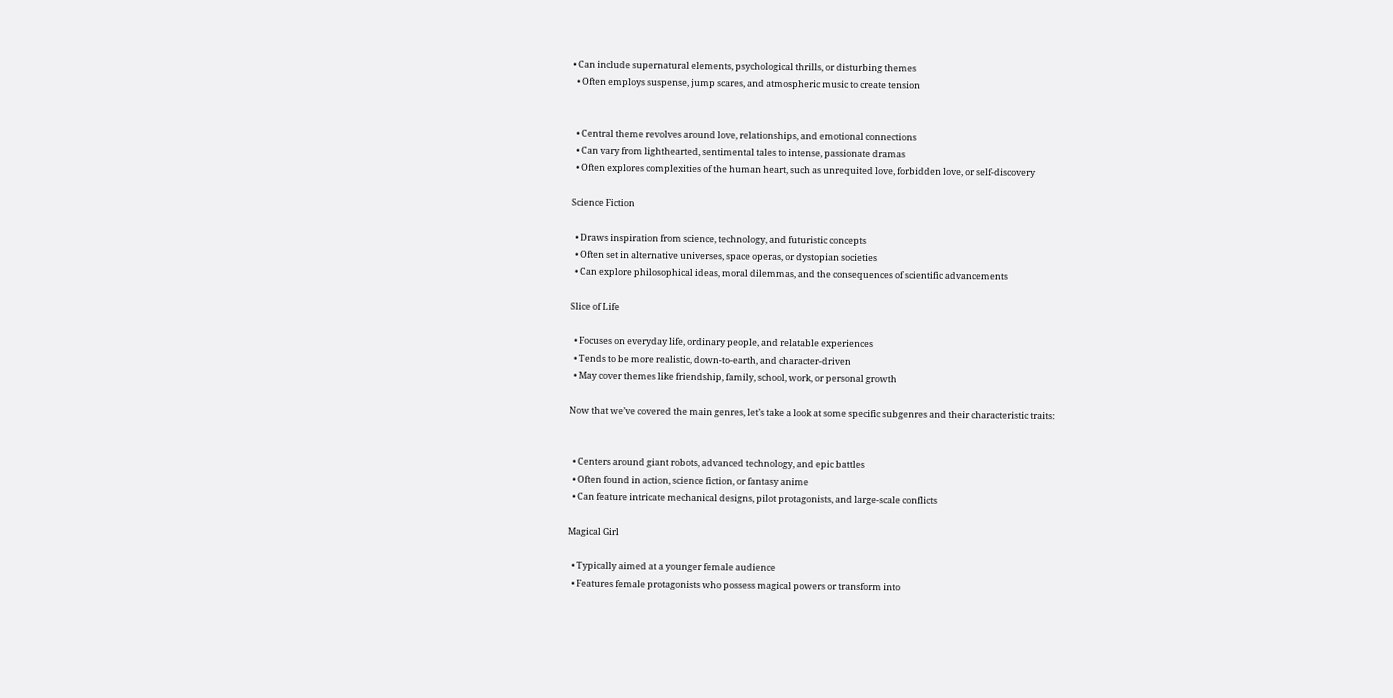• Can include supernatural elements, psychological thrills, or disturbing themes
  • Often employs suspense, jump scares, and atmospheric music to create tension


  • Central theme revolves around love, relationships, and emotional connections
  • Can vary from lighthearted, sentimental tales to intense, passionate dramas
  • Often explores complexities of the human heart, such as unrequited love, forbidden love, or self-discovery

Science Fiction

  • Draws inspiration from science, technology, and futuristic concepts
  • Often set in alternative universes, space operas, or dystopian societies
  • Can explore philosophical ideas, moral dilemmas, and the consequences of scientific advancements

Slice of Life

  • Focuses on everyday life, ordinary people, and relatable experiences
  • Tends to be more realistic, down-to-earth, and character-driven
  • May cover themes like friendship, family, school, work, or personal growth

Now that we’ve covered the main genres, let’s take a look at some specific subgenres and their characteristic traits:


  • Centers around giant robots, advanced technology, and epic battles
  • Often found in action, science fiction, or fantasy anime
  • Can feature intricate mechanical designs, pilot protagonists, and large-scale conflicts

Magical Girl

  • Typically aimed at a younger female audience
  • Features female protagonists who possess magical powers or transform into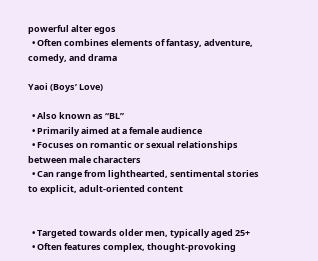powerful alter egos
  • Often combines elements of fantasy, adventure, comedy, and drama

Yaoi (Boys’ Love)

  • Also known as “BL”
  • Primarily aimed at a female audience
  • Focuses on romantic or sexual relationships between male characters
  • Can range from lighthearted, sentimental stories to explicit, adult-oriented content


  • Targeted towards older men, typically aged 25+
  • Often features complex, thought-provoking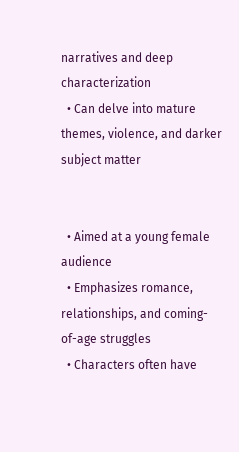narratives and deep characterization
  • Can delve into mature themes, violence, and darker subject matter


  • Aimed at a young female audience
  • Emphasizes romance, relationships, and coming-of-age struggles
  • Characters often have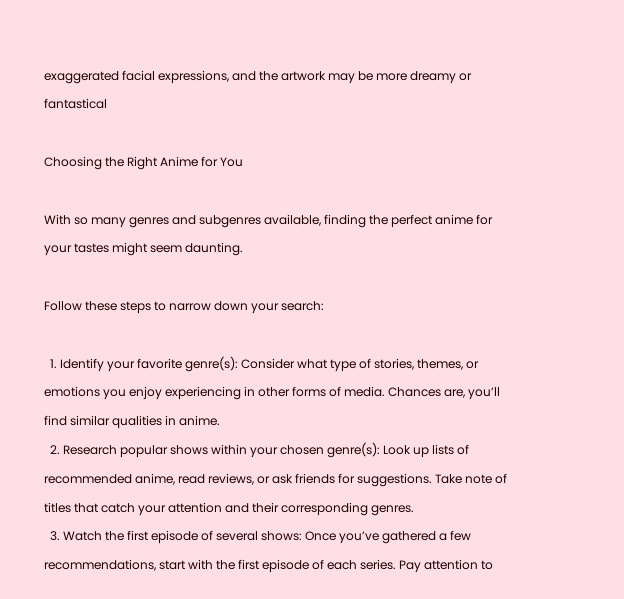exaggerated facial expressions, and the artwork may be more dreamy or fantastical

Choosing the Right Anime for You

With so many genres and subgenres available, finding the perfect anime for your tastes might seem daunting.

Follow these steps to narrow down your search:

  1. Identify your favorite genre(s): Consider what type of stories, themes, or emotions you enjoy experiencing in other forms of media. Chances are, you’ll find similar qualities in anime.
  2. Research popular shows within your chosen genre(s): Look up lists of recommended anime, read reviews, or ask friends for suggestions. Take note of titles that catch your attention and their corresponding genres.
  3. Watch the first episode of several shows: Once you’ve gathered a few recommendations, start with the first episode of each series. Pay attention to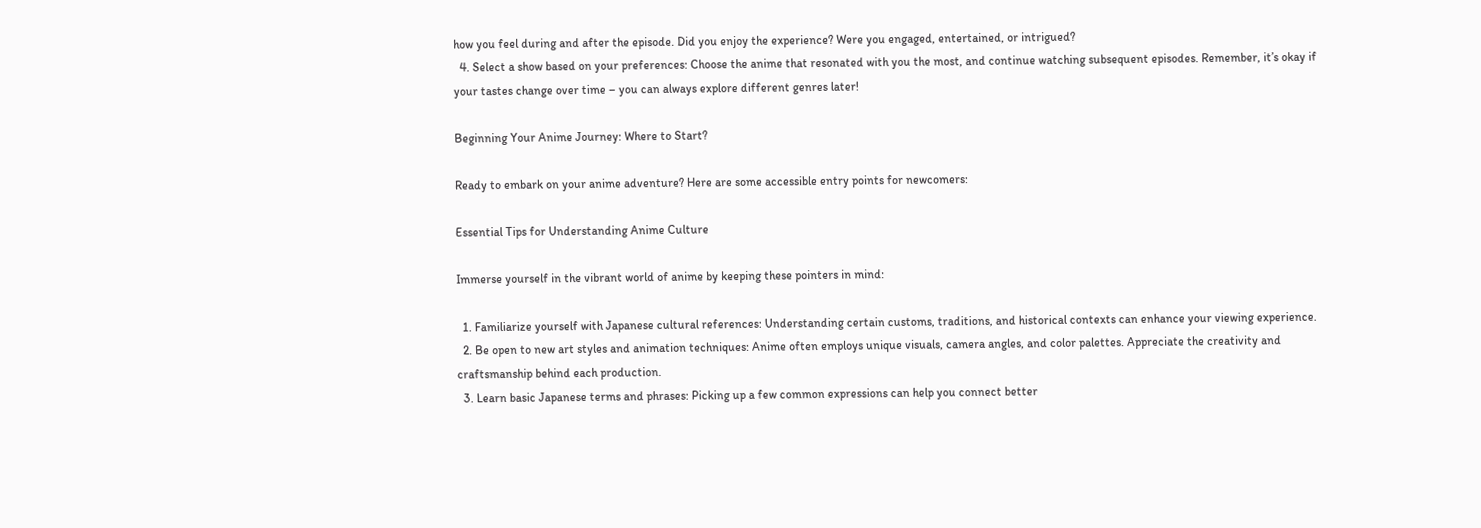how you feel during and after the episode. Did you enjoy the experience? Were you engaged, entertained, or intrigued?
  4. Select a show based on your preferences: Choose the anime that resonated with you the most, and continue watching subsequent episodes. Remember, it’s okay if your tastes change over time – you can always explore different genres later!

Beginning Your Anime Journey: Where to Start?

Ready to embark on your anime adventure? Here are some accessible entry points for newcomers:

Essential Tips for Understanding Anime Culture

Immerse yourself in the vibrant world of anime by keeping these pointers in mind:

  1. Familiarize yourself with Japanese cultural references: Understanding certain customs, traditions, and historical contexts can enhance your viewing experience.
  2. Be open to new art styles and animation techniques: Anime often employs unique visuals, camera angles, and color palettes. Appreciate the creativity and craftsmanship behind each production.
  3. Learn basic Japanese terms and phrases: Picking up a few common expressions can help you connect better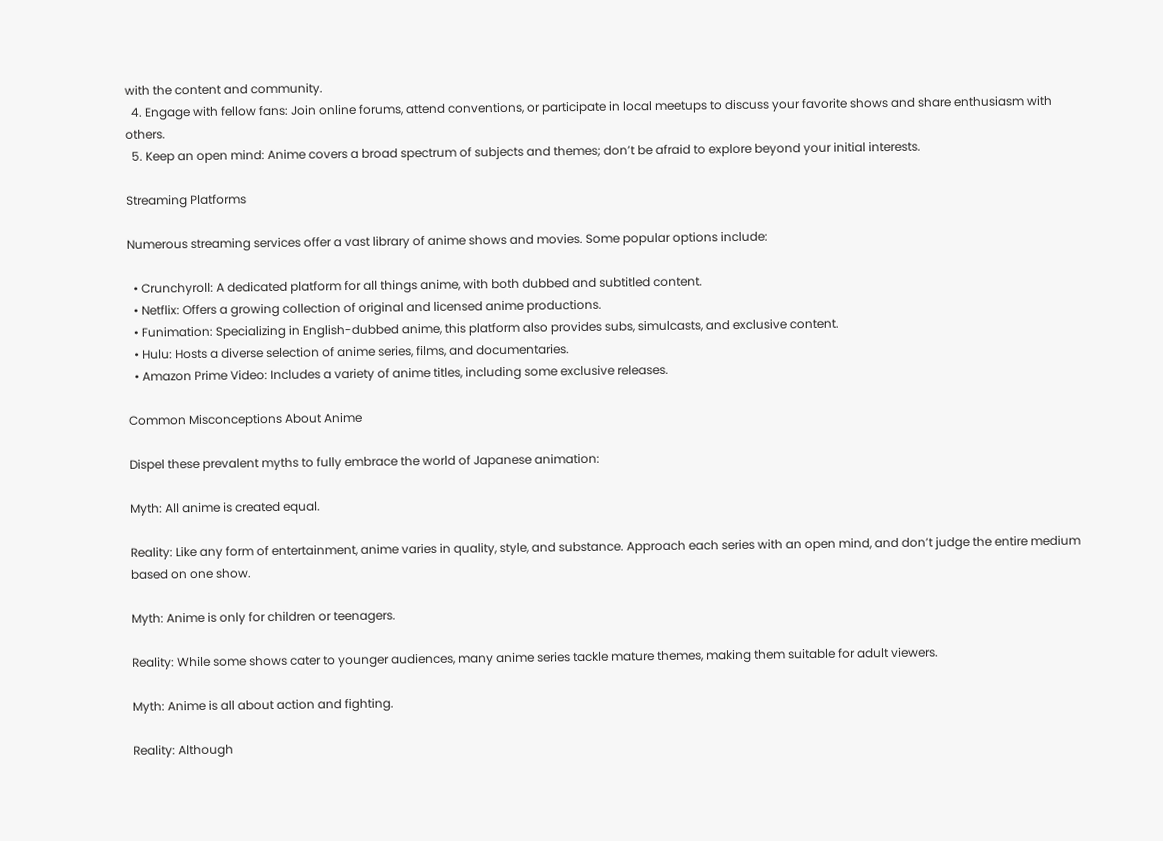with the content and community.
  4. Engage with fellow fans: Join online forums, attend conventions, or participate in local meetups to discuss your favorite shows and share enthusiasm with others.
  5. Keep an open mind: Anime covers a broad spectrum of subjects and themes; don’t be afraid to explore beyond your initial interests.

Streaming Platforms

Numerous streaming services offer a vast library of anime shows and movies. Some popular options include:

  • Crunchyroll: A dedicated platform for all things anime, with both dubbed and subtitled content.
  • Netflix: Offers a growing collection of original and licensed anime productions.
  • Funimation: Specializing in English-dubbed anime, this platform also provides subs, simulcasts, and exclusive content.
  • Hulu: Hosts a diverse selection of anime series, films, and documentaries.
  • Amazon Prime Video: Includes a variety of anime titles, including some exclusive releases.

Common Misconceptions About Anime

Dispel these prevalent myths to fully embrace the world of Japanese animation:

Myth: All anime is created equal.

Reality: Like any form of entertainment, anime varies in quality, style, and substance. Approach each series with an open mind, and don’t judge the entire medium based on one show.

Myth: Anime is only for children or teenagers.

Reality: While some shows cater to younger audiences, many anime series tackle mature themes, making them suitable for adult viewers.

Myth: Anime is all about action and fighting.

Reality: Although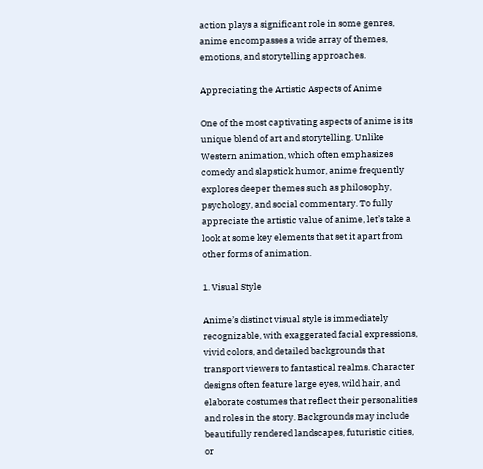action plays a significant role in some genres, anime encompasses a wide array of themes, emotions, and storytelling approaches.

Appreciating the Artistic Aspects of Anime

One of the most captivating aspects of anime is its unique blend of art and storytelling. Unlike Western animation, which often emphasizes comedy and slapstick humor, anime frequently explores deeper themes such as philosophy, psychology, and social commentary. To fully appreciate the artistic value of anime, let’s take a look at some key elements that set it apart from other forms of animation.

1. Visual Style

Anime’s distinct visual style is immediately recognizable, with exaggerated facial expressions, vivid colors, and detailed backgrounds that transport viewers to fantastical realms. Character designs often feature large eyes, wild hair, and elaborate costumes that reflect their personalities and roles in the story. Backgrounds may include beautifully rendered landscapes, futuristic cities, or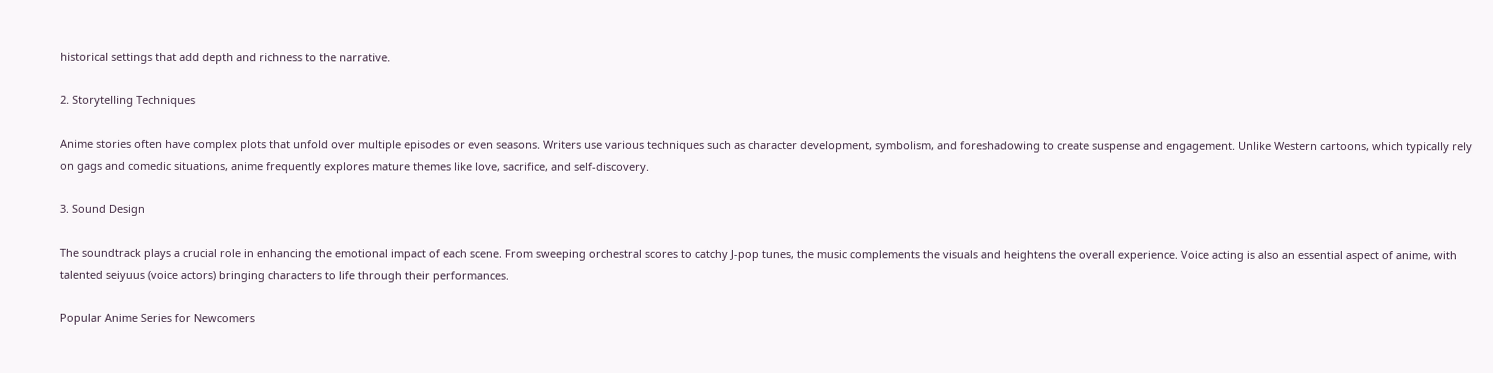historical settings that add depth and richness to the narrative.

2. Storytelling Techniques

Anime stories often have complex plots that unfold over multiple episodes or even seasons. Writers use various techniques such as character development, symbolism, and foreshadowing to create suspense and engagement. Unlike Western cartoons, which typically rely on gags and comedic situations, anime frequently explores mature themes like love, sacrifice, and self-discovery.

3. Sound Design

The soundtrack plays a crucial role in enhancing the emotional impact of each scene. From sweeping orchestral scores to catchy J-pop tunes, the music complements the visuals and heightens the overall experience. Voice acting is also an essential aspect of anime, with talented seiyuus (voice actors) bringing characters to life through their performances.

Popular Anime Series for Newcomers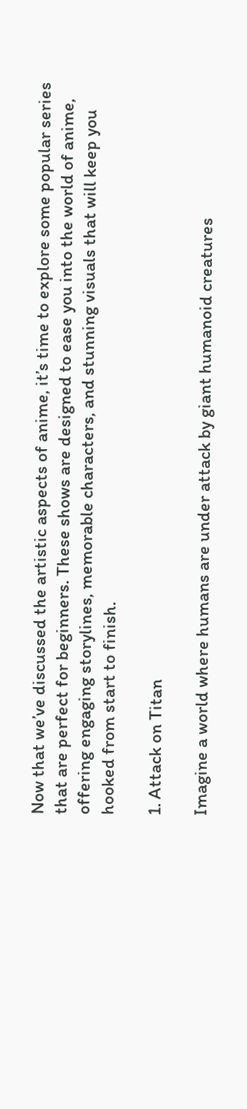Now that we’ve discussed the artistic aspects of anime, it’s time to explore some popular series that are perfect for beginners. These shows are designed to ease you into the world of anime, offering engaging storylines, memorable characters, and stunning visuals that will keep you hooked from start to finish.

1. Attack on Titan

Imagine a world where humans are under attack by giant humanoid creatures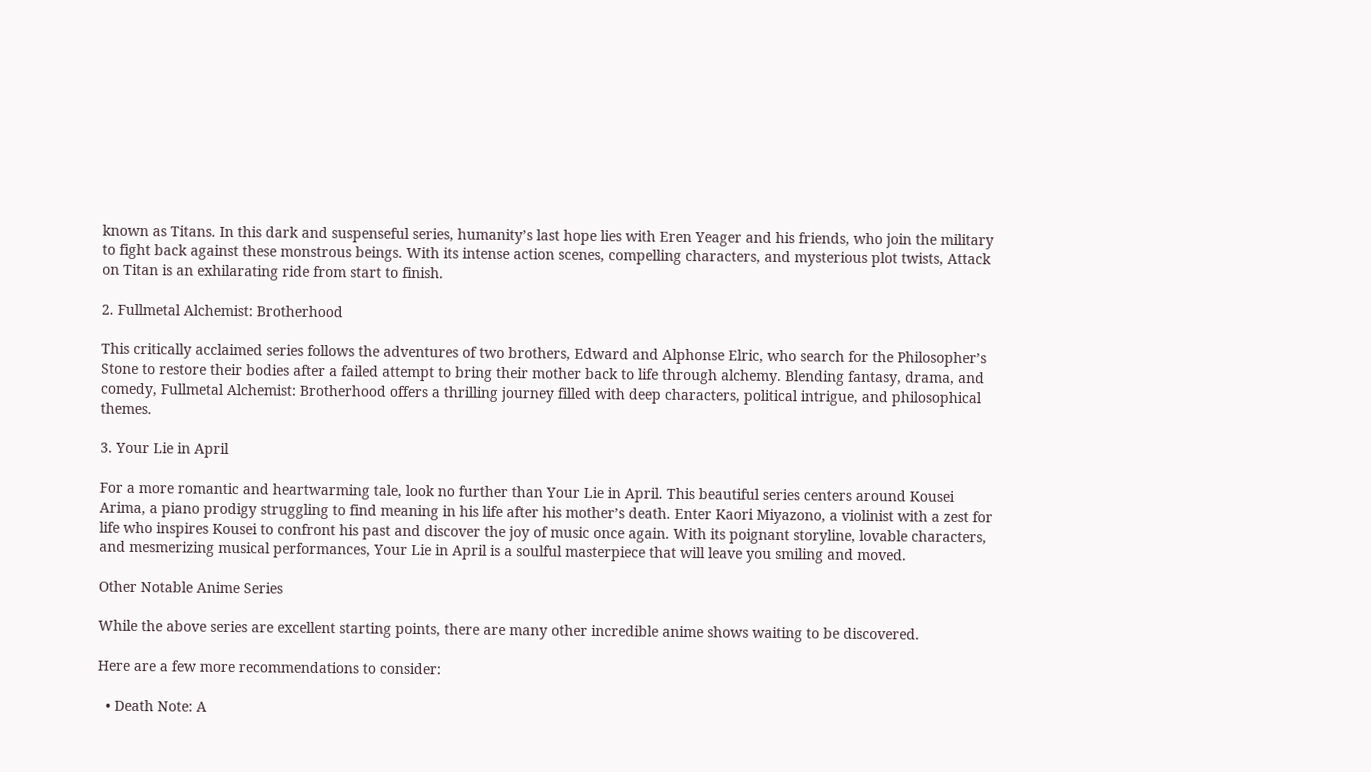known as Titans. In this dark and suspenseful series, humanity’s last hope lies with Eren Yeager and his friends, who join the military to fight back against these monstrous beings. With its intense action scenes, compelling characters, and mysterious plot twists, Attack on Titan is an exhilarating ride from start to finish.

2. Fullmetal Alchemist: Brotherhood

This critically acclaimed series follows the adventures of two brothers, Edward and Alphonse Elric, who search for the Philosopher’s Stone to restore their bodies after a failed attempt to bring their mother back to life through alchemy. Blending fantasy, drama, and comedy, Fullmetal Alchemist: Brotherhood offers a thrilling journey filled with deep characters, political intrigue, and philosophical themes.

3. Your Lie in April

For a more romantic and heartwarming tale, look no further than Your Lie in April. This beautiful series centers around Kousei Arima, a piano prodigy struggling to find meaning in his life after his mother’s death. Enter Kaori Miyazono, a violinist with a zest for life who inspires Kousei to confront his past and discover the joy of music once again. With its poignant storyline, lovable characters, and mesmerizing musical performances, Your Lie in April is a soulful masterpiece that will leave you smiling and moved.

Other Notable Anime Series

While the above series are excellent starting points, there are many other incredible anime shows waiting to be discovered.

Here are a few more recommendations to consider:

  • Death Note: A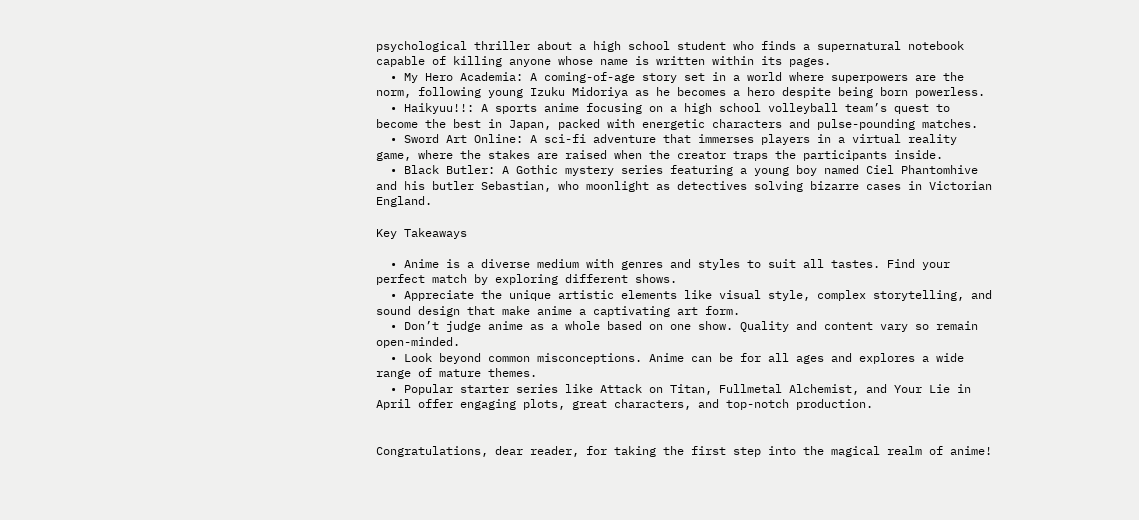psychological thriller about a high school student who finds a supernatural notebook capable of killing anyone whose name is written within its pages.
  • My Hero Academia: A coming-of-age story set in a world where superpowers are the norm, following young Izuku Midoriya as he becomes a hero despite being born powerless.
  • Haikyuu!!: A sports anime focusing on a high school volleyball team’s quest to become the best in Japan, packed with energetic characters and pulse-pounding matches.
  • Sword Art Online: A sci-fi adventure that immerses players in a virtual reality game, where the stakes are raised when the creator traps the participants inside.
  • Black Butler: A Gothic mystery series featuring a young boy named Ciel Phantomhive and his butler Sebastian, who moonlight as detectives solving bizarre cases in Victorian England.

Key Takeaways

  • Anime is a diverse medium with genres and styles to suit all tastes. Find your perfect match by exploring different shows.
  • Appreciate the unique artistic elements like visual style, complex storytelling, and sound design that make anime a captivating art form.
  • Don’t judge anime as a whole based on one show. Quality and content vary so remain open-minded.
  • Look beyond common misconceptions. Anime can be for all ages and explores a wide range of mature themes.
  • Popular starter series like Attack on Titan, Fullmetal Alchemist, and Your Lie in April offer engaging plots, great characters, and top-notch production.


Congratulations, dear reader, for taking the first step into the magical realm of anime!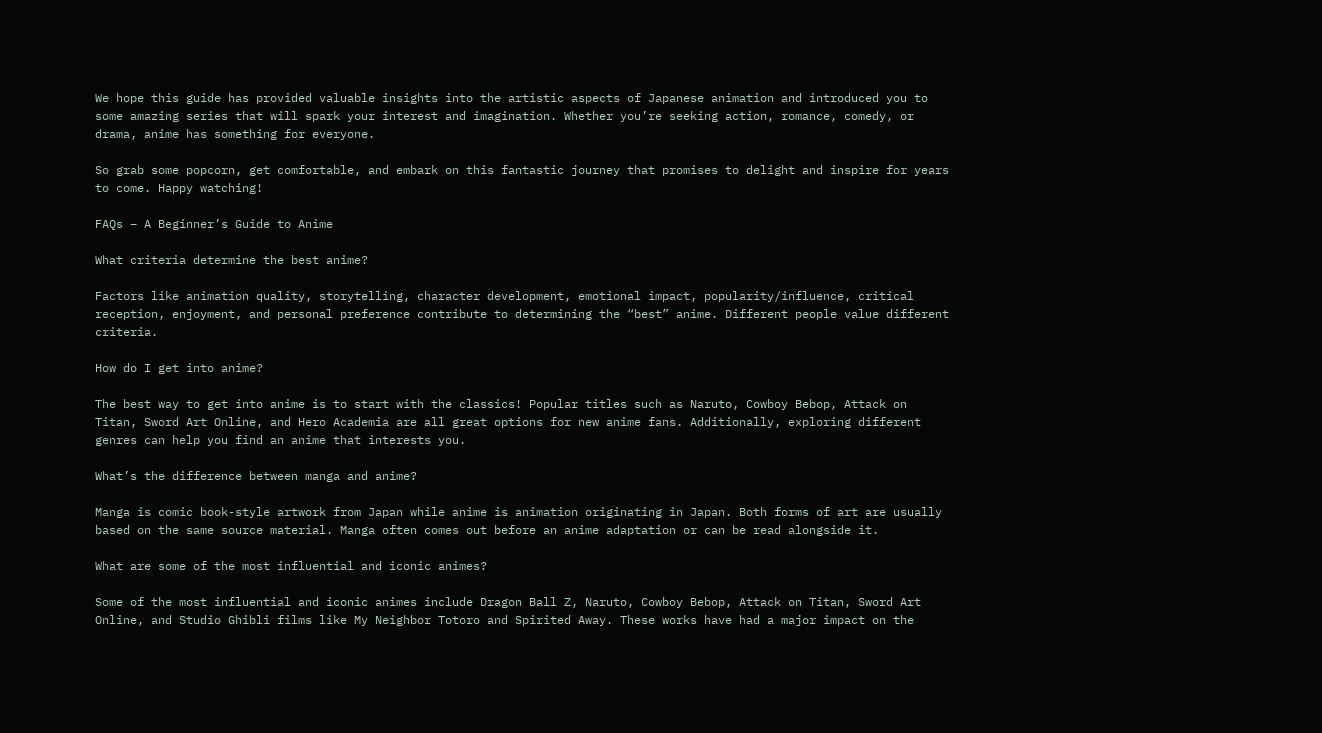We hope this guide has provided valuable insights into the artistic aspects of Japanese animation and introduced you to some amazing series that will spark your interest and imagination. Whether you’re seeking action, romance, comedy, or drama, anime has something for everyone.

So grab some popcorn, get comfortable, and embark on this fantastic journey that promises to delight and inspire for years to come. Happy watching!

FAQs – A Beginner’s Guide to Anime

What criteria determine the best anime?

Factors like animation quality, storytelling, character development, emotional impact, popularity/influence, critical reception, enjoyment, and personal preference contribute to determining the “best” anime. Different people value different criteria.

How do I get into anime?

The best way to get into anime is to start with the classics! Popular titles such as Naruto, Cowboy Bebop, Attack on Titan, Sword Art Online, and Hero Academia are all great options for new anime fans. Additionally, exploring different genres can help you find an anime that interests you.

What’s the difference between manga and anime?

Manga is comic book-style artwork from Japan while anime is animation originating in Japan. Both forms of art are usually based on the same source material. Manga often comes out before an anime adaptation or can be read alongside it.

What are some of the most influential and iconic animes?

Some of the most influential and iconic animes include Dragon Ball Z, Naruto, Cowboy Bebop, Attack on Titan, Sword Art Online, and Studio Ghibli films like My Neighbor Totoro and Spirited Away. These works have had a major impact on the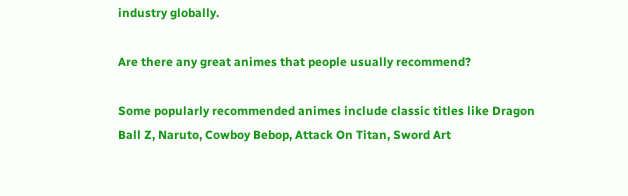industry globally.

Are there any great animes that people usually recommend?

Some popularly recommended animes include classic titles like Dragon Ball Z, Naruto, Cowboy Bebop, Attack On Titan, Sword Art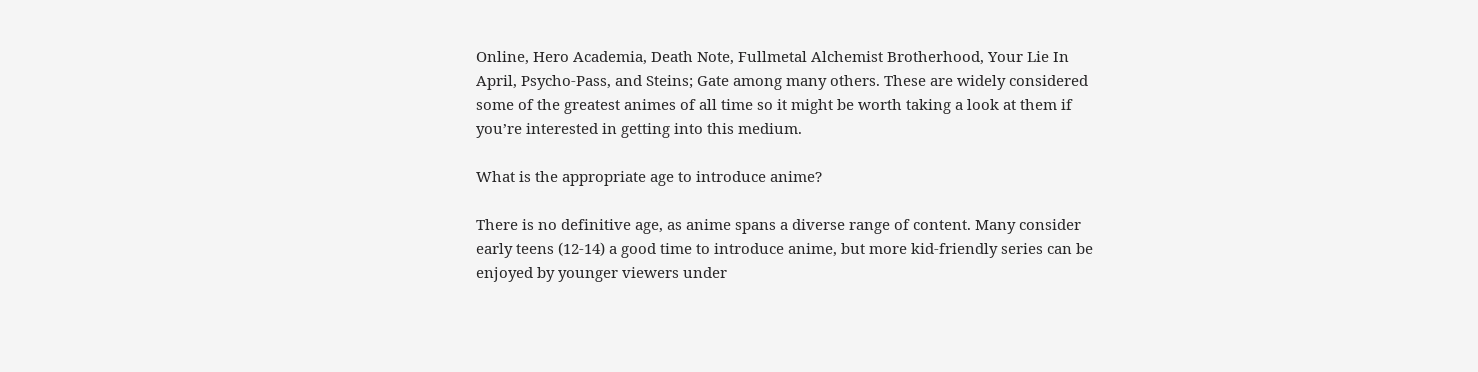Online, Hero Academia, Death Note, Fullmetal Alchemist Brotherhood, Your Lie In April, Psycho-Pass, and Steins; Gate among many others. These are widely considered some of the greatest animes of all time so it might be worth taking a look at them if you’re interested in getting into this medium.

What is the appropriate age to introduce anime?

There is no definitive age, as anime spans a diverse range of content. Many consider early teens (12-14) a good time to introduce anime, but more kid-friendly series can be enjoyed by younger viewers under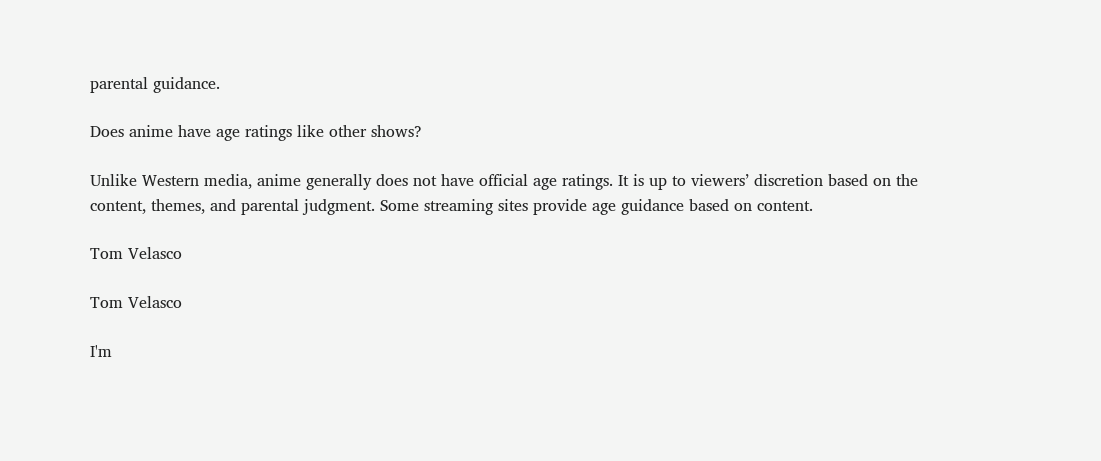parental guidance.

Does anime have age ratings like other shows?

Unlike Western media, anime generally does not have official age ratings. It is up to viewers’ discretion based on the content, themes, and parental judgment. Some streaming sites provide age guidance based on content.

Tom Velasco

Tom Velasco

I'm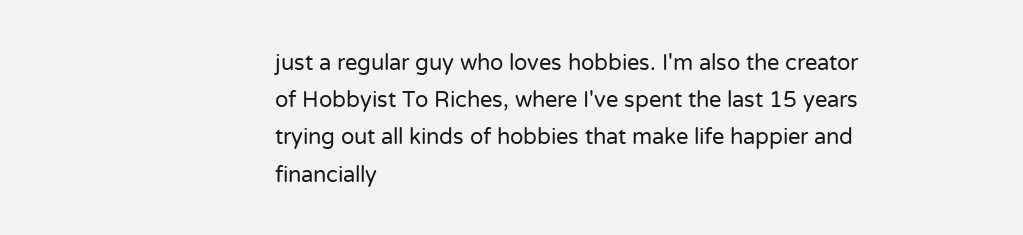just a regular guy who loves hobbies. I'm also the creator of Hobbyist To Riches, where I've spent the last 15 years trying out all kinds of hobbies that make life happier and financially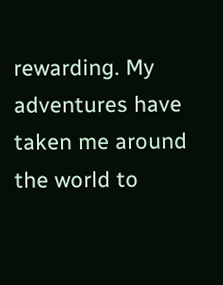rewarding. My adventures have taken me around the world to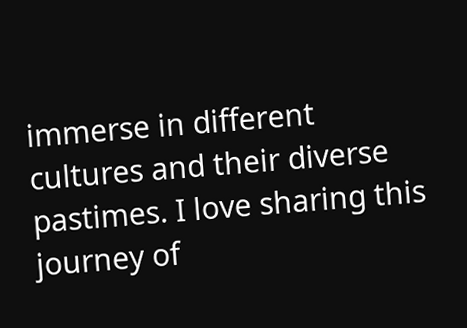immerse in different cultures and their diverse pastimes. I love sharing this journey of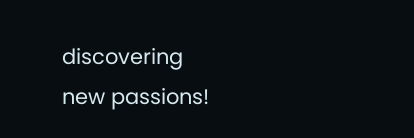discovering new passions!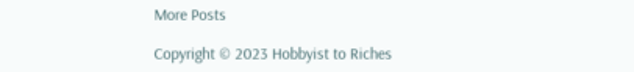More Posts

Copyright © 2023 Hobbyist to Riches